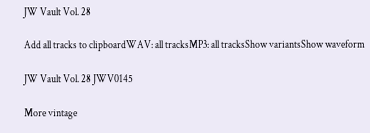JW Vault Vol. 28

Add all tracks to clipboardWAV: all tracksMP3: all tracksShow variantsShow waveform

JW Vault Vol. 28 JWV0145

More vintage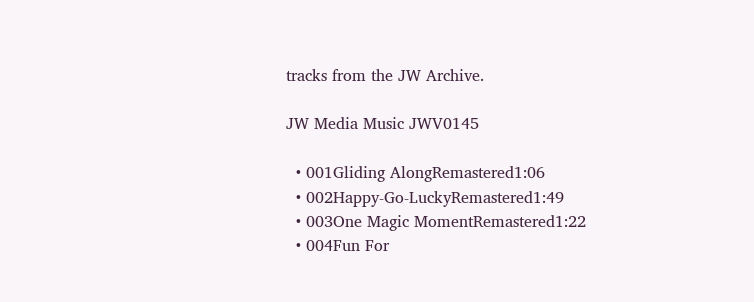tracks from the JW Archive.

JW Media Music JWV0145

  • 001Gliding AlongRemastered1:06
  • 002Happy-Go-LuckyRemastered1:49
  • 003One Magic MomentRemastered1:22
  • 004Fun For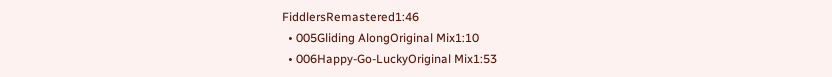FiddlersRemastered1:46
  • 005Gliding AlongOriginal Mix1:10
  • 006Happy-Go-LuckyOriginal Mix1:53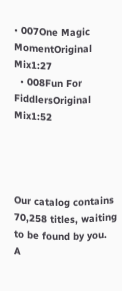• 007One Magic MomentOriginal Mix1:27
  • 008Fun For FiddlersOriginal Mix1:52




Our catalog contains 70,258 titles, waiting to be found by you.
A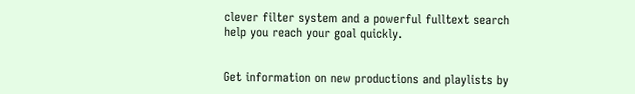clever filter system and a powerful fulltext search help you reach your goal quickly.


Get information on new productions and playlists by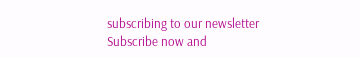subscribing to our newsletter Subscribe now and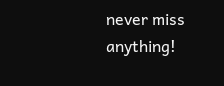never miss anything!